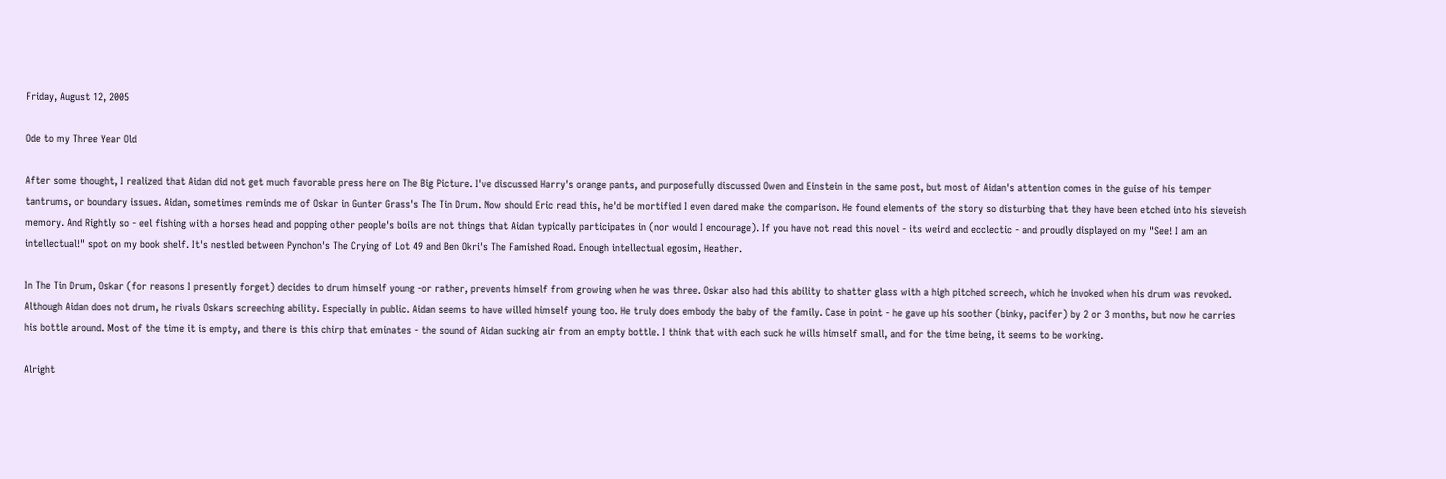Friday, August 12, 2005

Ode to my Three Year Old

After some thought, I realized that Aidan did not get much favorable press here on The Big Picture. I've discussed Harry's orange pants, and purposefully discussed Owen and Einstein in the same post, but most of Aidan's attention comes in the guise of his temper tantrums, or boundary issues. Aidan, sometimes reminds me of Oskar in Gunter Grass's The Tin Drum. Now should Eric read this, he'd be mortified I even dared make the comparison. He found elements of the story so disturbing that they have been etched into his sieveish memory. And Rightly so - eel fishing with a horses head and popping other people's boils are not things that Aidan typically participates in (nor would I encourage). If you have not read this novel - its weird and ecclectic - and proudly displayed on my "See! I am an intellectual!" spot on my book shelf. It's nestled between Pynchon's The Crying of Lot 49 and Ben Okri's The Famished Road. Enough intellectual egosim, Heather.

In The Tin Drum, Oskar (for reasons I presently forget) decides to drum himself young -or rather, prevents himself from growing when he was three. Oskar also had this ability to shatter glass with a high pitched screech, which he invoked when his drum was revoked. Although Aidan does not drum, he rivals Oskars screeching ability. Especially in public. Aidan seems to have willed himself young too. He truly does embody the baby of the family. Case in point - he gave up his soother (binky, pacifer) by 2 or 3 months, but now he carries his bottle around. Most of the time it is empty, and there is this chirp that eminates - the sound of Aidan sucking air from an empty bottle. I think that with each suck he wills himself small, and for the time being, it seems to be working.

Alright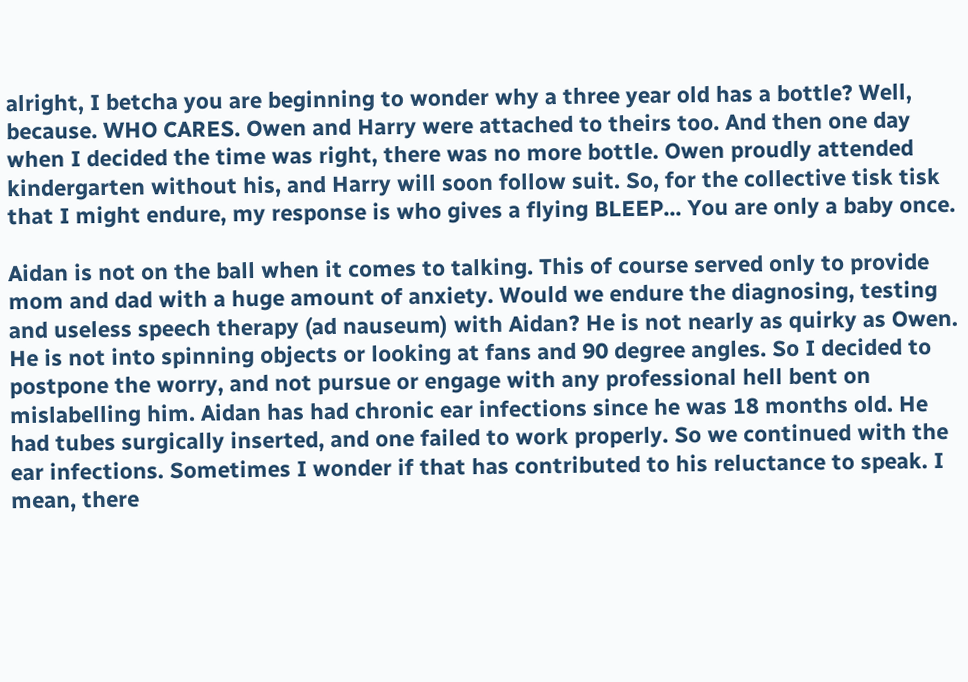alright, I betcha you are beginning to wonder why a three year old has a bottle? Well, because. WHO CARES. Owen and Harry were attached to theirs too. And then one day when I decided the time was right, there was no more bottle. Owen proudly attended kindergarten without his, and Harry will soon follow suit. So, for the collective tisk tisk that I might endure, my response is who gives a flying BLEEP... You are only a baby once.

Aidan is not on the ball when it comes to talking. This of course served only to provide mom and dad with a huge amount of anxiety. Would we endure the diagnosing, testing and useless speech therapy (ad nauseum) with Aidan? He is not nearly as quirky as Owen. He is not into spinning objects or looking at fans and 90 degree angles. So I decided to postpone the worry, and not pursue or engage with any professional hell bent on mislabelling him. Aidan has had chronic ear infections since he was 18 months old. He had tubes surgically inserted, and one failed to work properly. So we continued with the ear infections. Sometimes I wonder if that has contributed to his reluctance to speak. I mean, there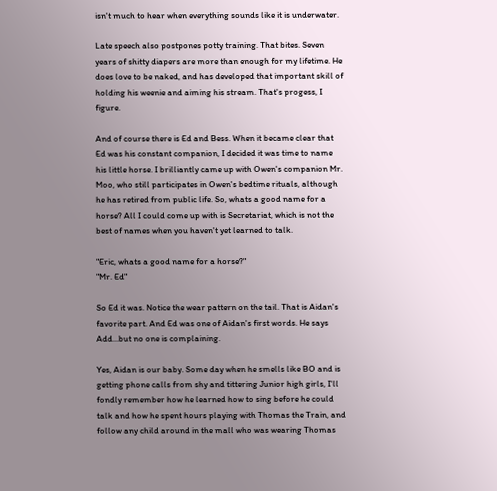isn't much to hear when everything sounds like it is underwater.

Late speech also postpones potty training. That bites. Seven years of shitty diapers are more than enough for my lifetime. He does love to be naked, and has developed that important skill of holding his weenie and aiming his stream. That's progess, I figure.

And of course there is Ed and Bess. When it became clear that Ed was his constant companion, I decided it was time to name his little horse. I brilliantly came up with Owen's companion Mr. Moo, who still participates in Owen's bedtime rituals, although he has retired from public life. So, whats a good name for a horse? All I could come up with is Secretariat, which is not the best of names when you haven't yet learned to talk.

"Eric, whats a good name for a horse?"
"Mr. Ed"

So Ed it was. Notice the wear pattern on the tail. That is Aidan's favorite part. And Ed was one of Aidan's first words. He says Add...but no one is complaining.

Yes, Aidan is our baby. Some day when he smells like BO and is getting phone calls from shy and tittering Junior high girls, I'll fondly remember how he learned how to sing before he could talk and how he spent hours playing with Thomas the Train, and follow any child around in the mall who was wearing Thomas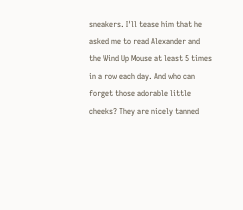sneakers. I'll tease him that he asked me to read Alexander and the Wind Up Mouse at least 5 times in a row each day. And who can forget those adorable little cheeks? They are nicely tanned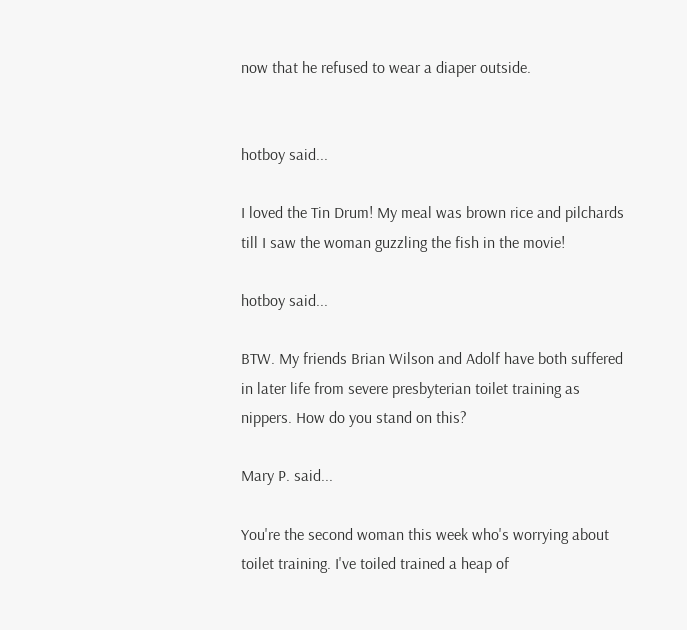now that he refused to wear a diaper outside.


hotboy said...

I loved the Tin Drum! My meal was brown rice and pilchards till I saw the woman guzzling the fish in the movie!

hotboy said...

BTW. My friends Brian Wilson and Adolf have both suffered in later life from severe presbyterian toilet training as nippers. How do you stand on this?

Mary P. said...

You're the second woman this week who's worrying about toilet training. I've toiled trained a heap of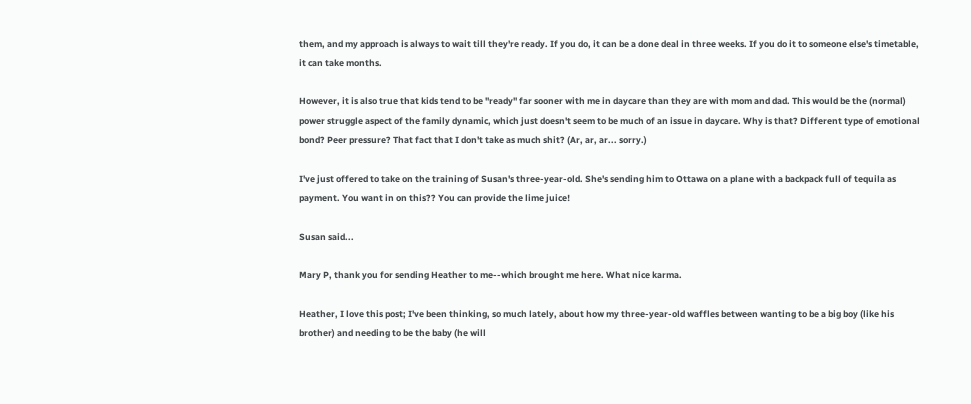them, and my approach is always to wait till they're ready. If you do, it can be a done deal in three weeks. If you do it to someone else's timetable, it can take months.

However, it is also true that kids tend to be "ready" far sooner with me in daycare than they are with mom and dad. This would be the (normal) power struggle aspect of the family dynamic, which just doesn't seem to be much of an issue in daycare. Why is that? Different type of emotional bond? Peer pressure? That fact that I don't take as much shit? (Ar, ar, ar... sorry.)

I've just offered to take on the training of Susan's three-year-old. She's sending him to Ottawa on a plane with a backpack full of tequila as payment. You want in on this?? You can provide the lime juice!

Susan said...

Mary P, thank you for sending Heather to me--which brought me here. What nice karma.

Heather, I love this post; I've been thinking, so much lately, about how my three-year-old waffles between wanting to be a big boy (like his brother) and needing to be the baby (he will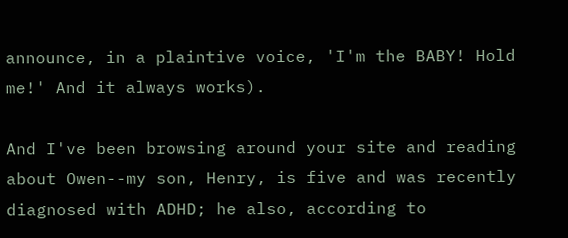announce, in a plaintive voice, 'I'm the BABY! Hold me!' And it always works).

And I've been browsing around your site and reading about Owen--my son, Henry, is five and was recently diagnosed with ADHD; he also, according to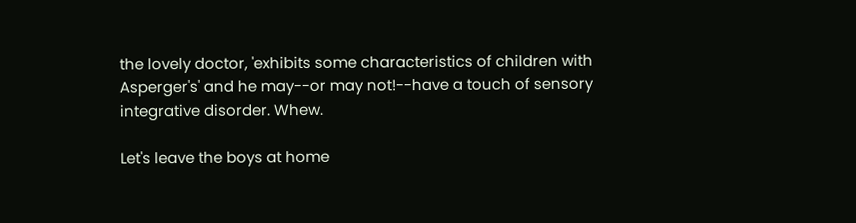the lovely doctor, 'exhibits some characteristics of children with Asperger's' and he may--or may not!--have a touch of sensory integrative disorder. Whew.

Let's leave the boys at home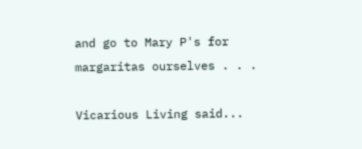and go to Mary P's for margaritas ourselves . . .

Vicarious Living said...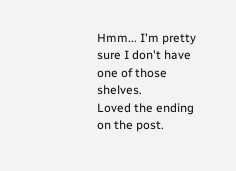Hmm... I'm pretty sure I don't have one of those shelves.
Loved the ending on the post.